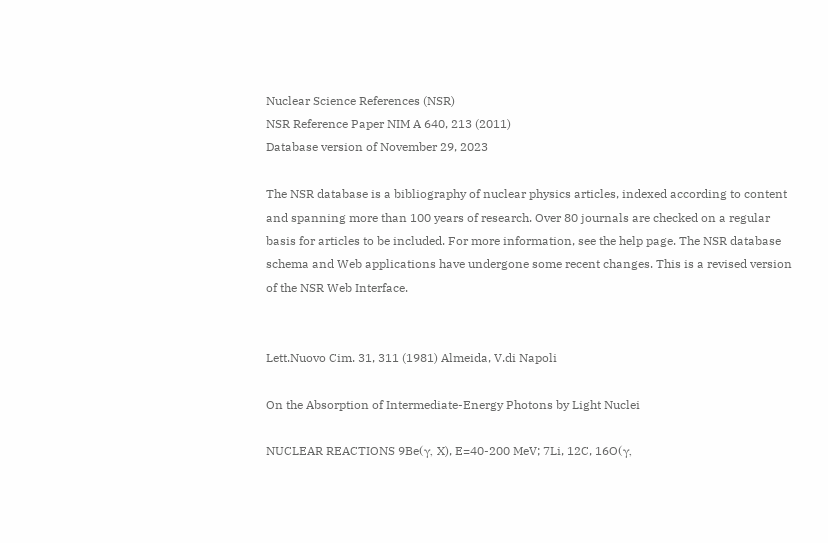Nuclear Science References (NSR)
NSR Reference Paper NIM A 640, 213 (2011)
Database version of November 29, 2023

The NSR database is a bibliography of nuclear physics articles, indexed according to content and spanning more than 100 years of research. Over 80 journals are checked on a regular basis for articles to be included. For more information, see the help page. The NSR database schema and Web applications have undergone some recent changes. This is a revised version of the NSR Web Interface.


Lett.Nuovo Cim. 31, 311 (1981) Almeida, V.di Napoli

On the Absorption of Intermediate-Energy Photons by Light Nuclei

NUCLEAR REACTIONS 9Be(γ, X), E=40-200 MeV; 7Li, 12C, 16O(γ,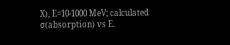X), E=10-1000 MeV; calculated σ(absorption) vs E.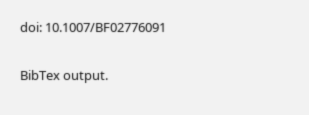doi: 10.1007/BF02776091

BibTex output.